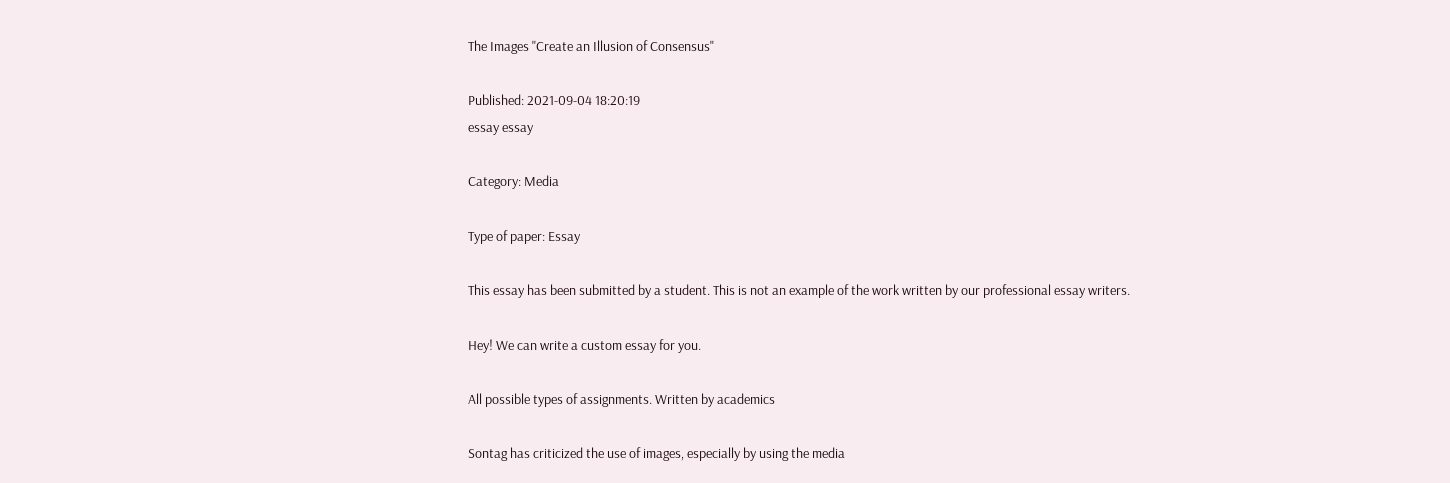The Images "Create an Illusion of Consensus"

Published: 2021-09-04 18:20:19
essay essay

Category: Media

Type of paper: Essay

This essay has been submitted by a student. This is not an example of the work written by our professional essay writers.

Hey! We can write a custom essay for you.

All possible types of assignments. Written by academics

Sontag has criticized the use of images, especially by using the media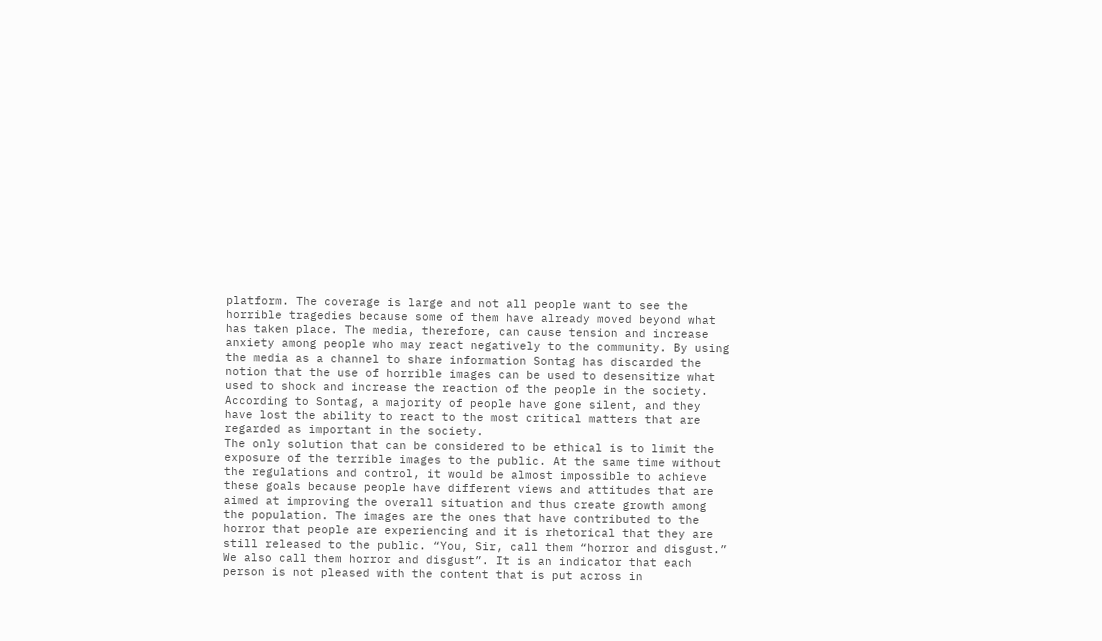platform. The coverage is large and not all people want to see the horrible tragedies because some of them have already moved beyond what has taken place. The media, therefore, can cause tension and increase anxiety among people who may react negatively to the community. By using the media as a channel to share information Sontag has discarded the notion that the use of horrible images can be used to desensitize what used to shock and increase the reaction of the people in the society. According to Sontag, a majority of people have gone silent, and they have lost the ability to react to the most critical matters that are regarded as important in the society.
The only solution that can be considered to be ethical is to limit the exposure of the terrible images to the public. At the same time without the regulations and control, it would be almost impossible to achieve these goals because people have different views and attitudes that are aimed at improving the overall situation and thus create growth among the population. The images are the ones that have contributed to the horror that people are experiencing and it is rhetorical that they are still released to the public. “You, Sir, call them “horror and disgust.” We also call them horror and disgust”. It is an indicator that each person is not pleased with the content that is put across in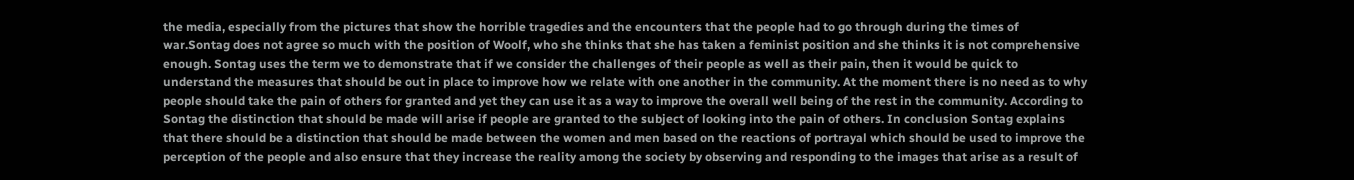the media, especially from the pictures that show the horrible tragedies and the encounters that the people had to go through during the times of war.Sontag does not agree so much with the position of Woolf, who she thinks that she has taken a feminist position and she thinks it is not comprehensive enough. Sontag uses the term we to demonstrate that if we consider the challenges of their people as well as their pain, then it would be quick to understand the measures that should be out in place to improve how we relate with one another in the community. At the moment there is no need as to why people should take the pain of others for granted and yet they can use it as a way to improve the overall well being of the rest in the community. According to Sontag the distinction that should be made will arise if people are granted to the subject of looking into the pain of others. In conclusion Sontag explains that there should be a distinction that should be made between the women and men based on the reactions of portrayal which should be used to improve the perception of the people and also ensure that they increase the reality among the society by observing and responding to the images that arise as a result of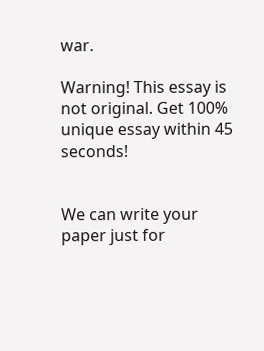war.

Warning! This essay is not original. Get 100% unique essay within 45 seconds!


We can write your paper just for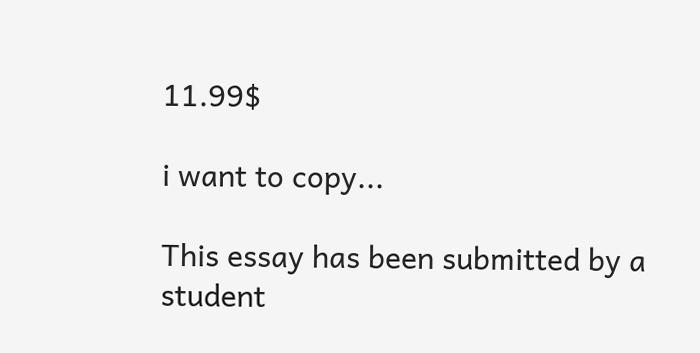11.99$

i want to copy...

This essay has been submitted by a student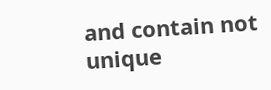and contain not unique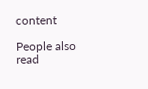content

People also read